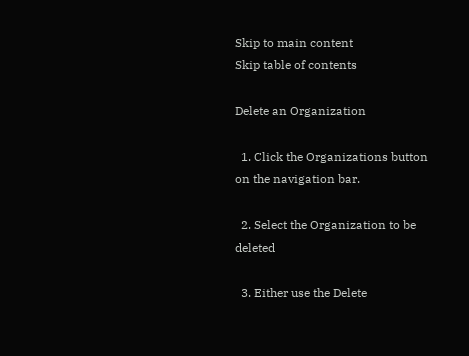Skip to main content
Skip table of contents

Delete an Organization

  1. Click the Organizations button on the navigation bar.

  2. Select the Organization to be deleted

  3. Either use the Delete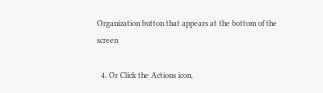Organization button that appears at the bottom of the screen

  4. Or Click the Actions icon,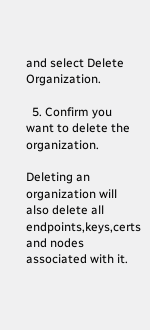and select Delete Organization.

  5. Confirm you want to delete the organization.

Deleting an organization will also delete all endpoints,keys,certs and nodes associated with it.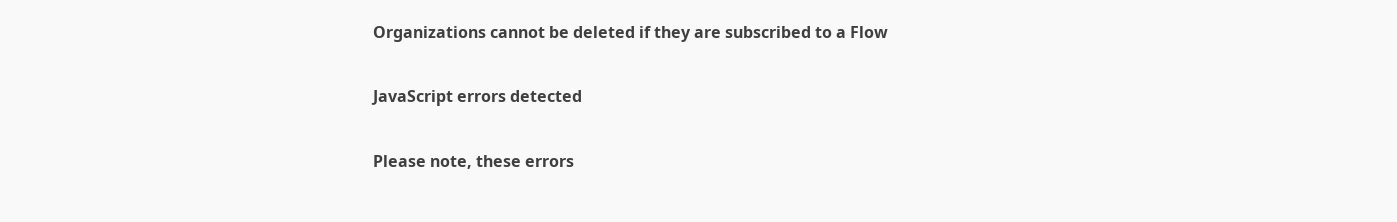Organizations cannot be deleted if they are subscribed to a Flow

JavaScript errors detected

Please note, these errors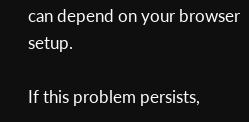can depend on your browser setup.

If this problem persists,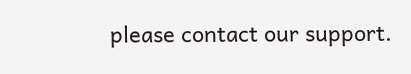please contact our support.